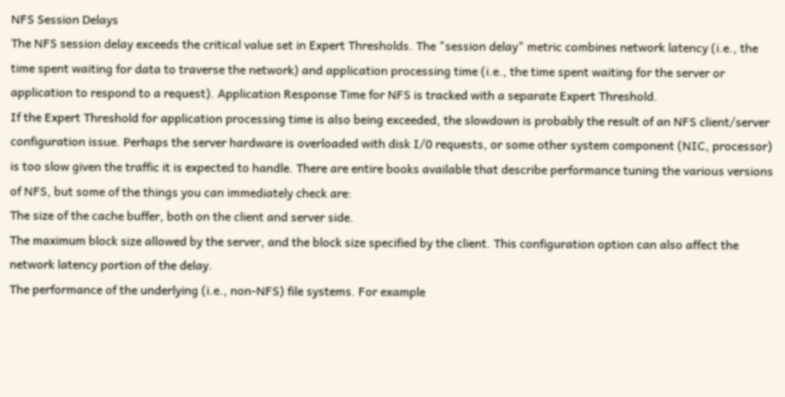NFS Session Delays
The NFS session delay exceeds the critical value set in Expert Thresholds. The "session delay" metric combines network latency (i.e., the time spent waiting for data to traverse the network) and application processing time (i.e., the time spent waiting for the server or application to respond to a request). Application Response Time for NFS is tracked with a separate Expert Threshold.
If the Expert Threshold for application processing time is also being exceeded, the slowdown is probably the result of an NFS client/server configuration issue. Perhaps the server hardware is overloaded with disk I/0 requests, or some other system component (NIC, processor) is too slow given the traffic it is expected to handle. There are entire books available that describe performance tuning the various versions of NFS, but some of the things you can immediately check are:
The size of the cache buffer, both on the client and server side.
The maximum block size allowed by the server, and the block size specified by the client. This configuration option can also affect the network latency portion of the delay.
The performance of the underlying (i.e., non-NFS) file systems. For example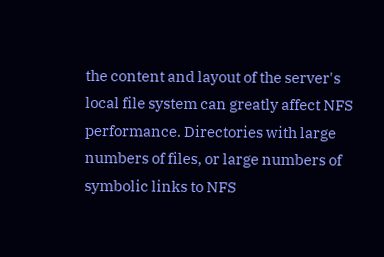the content and layout of the server's local file system can greatly affect NFS performance. Directories with large numbers of files, or large numbers of symbolic links to NFS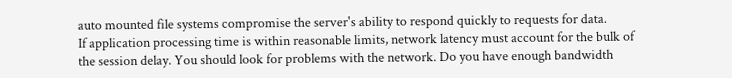auto mounted file systems compromise the server's ability to respond quickly to requests for data.
If application processing time is within reasonable limits, network latency must account for the bulk of the session delay. You should look for problems with the network. Do you have enough bandwidth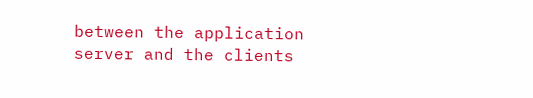between the application server and the clients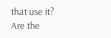that use it? Are the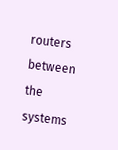routers between the systems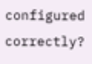configured correctly?